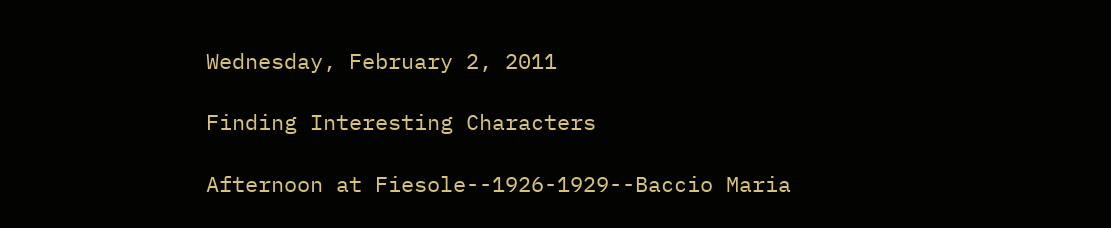Wednesday, February 2, 2011

Finding Interesting Characters

Afternoon at Fiesole--1926-1929--Baccio Maria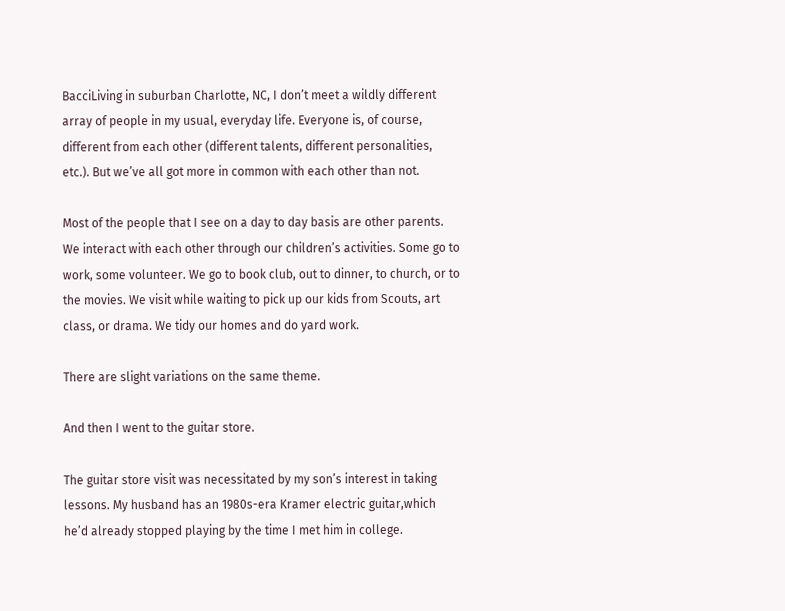BacciLiving in suburban Charlotte, NC, I don’t meet a wildly different array of people in my usual, everyday life. Everyone is, of course, different from each other (different talents, different personalities, etc.). But we’ve all got more in common with each other than not.

Most of the people that I see on a day to day basis are other parents. We interact with each other through our children’s activities. Some go to work, some volunteer. We go to book club, out to dinner, to church, or to the movies. We visit while waiting to pick up our kids from Scouts, art class, or drama. We tidy our homes and do yard work.

There are slight variations on the same theme.

And then I went to the guitar store.

The guitar store visit was necessitated by my son’s interest in taking lessons. My husband has an 1980s-era Kramer electric guitar,which he’d already stopped playing by the time I met him in college.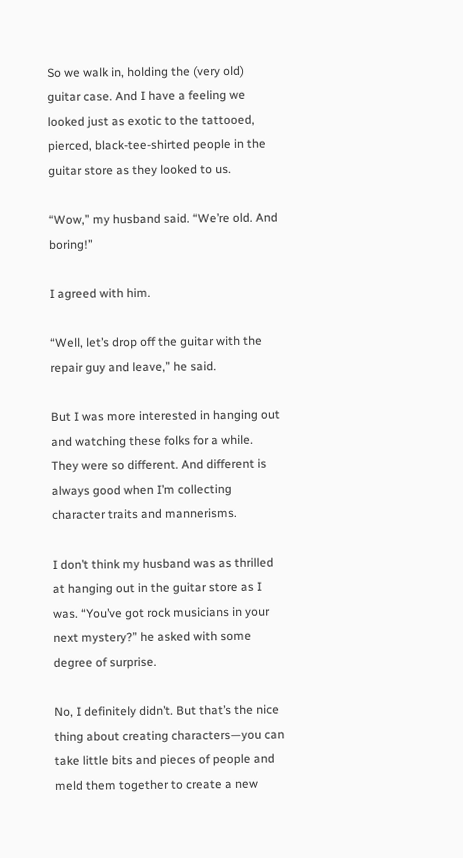So we walk in, holding the (very old) guitar case. And I have a feeling we looked just as exotic to the tattooed, pierced, black-tee-shirted people in the guitar store as they looked to us.

“Wow,” my husband said. “We’re old. And boring!”

I agreed with him.

“Well, let’s drop off the guitar with the repair guy and leave,” he said.

But I was more interested in hanging out and watching these folks for a while. They were so different. And different is always good when I’m collecting character traits and mannerisms.

I don’t think my husband was as thrilled at hanging out in the guitar store as I was. “You’ve got rock musicians in your next mystery?” he asked with some degree of surprise.

No, I definitely didn’t. But that’s the nice thing about creating characters—you can take little bits and pieces of people and meld them together to create a new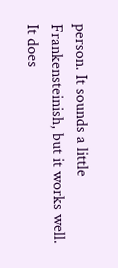person. It sounds a little Frankensteinish, but it works well. It does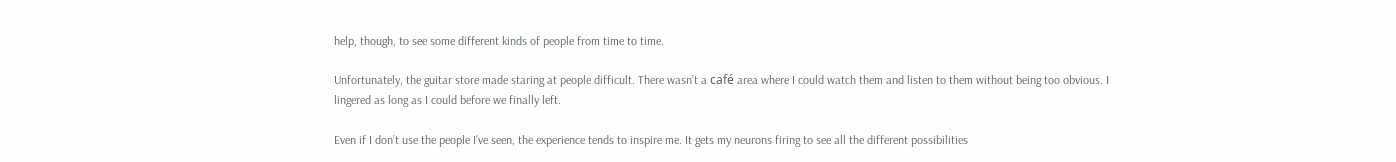help, though, to see some different kinds of people from time to time.

Unfortunately, the guitar store made staring at people difficult. There wasn’t a café area where I could watch them and listen to them without being too obvious. I lingered as long as I could before we finally left.

Even if I don’t use the people I’ve seen, the experience tends to inspire me. It gets my neurons firing to see all the different possibilities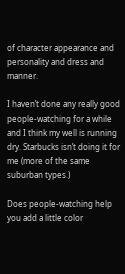of character appearance and personality and dress and manner.

I haven’t done any really good people-watching for a while and I think my well is running dry. Starbucks isn’t doing it for me (more of the same suburban types.)

Does people-watching help you add a little color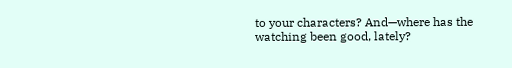to your characters? And—where has the watching been good, lately?